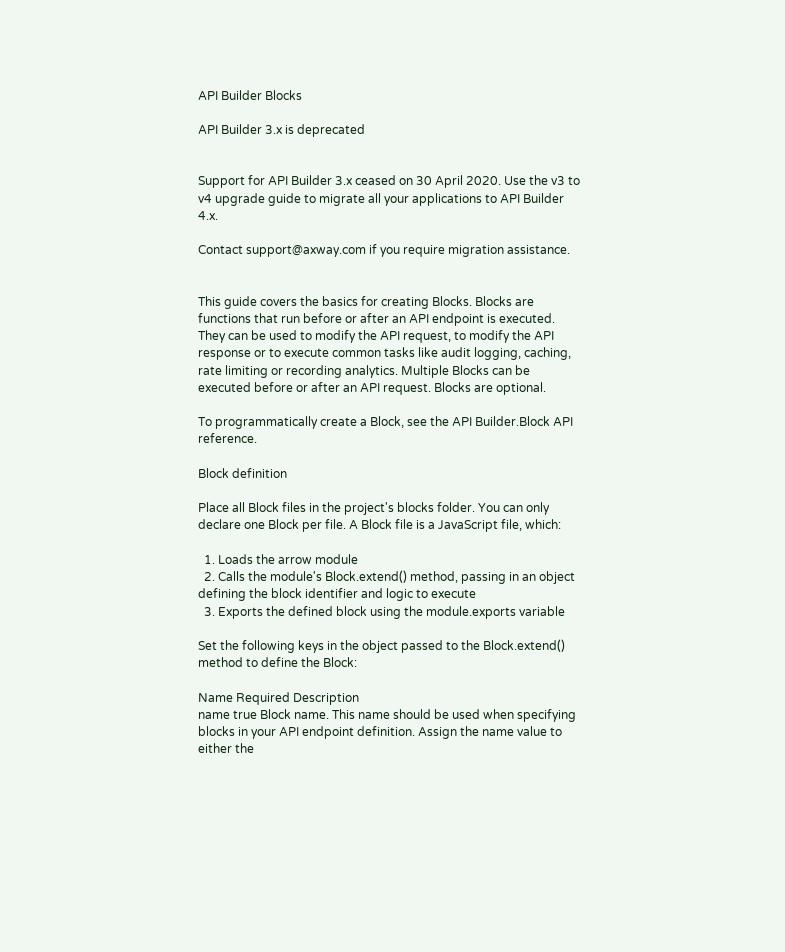API Builder Blocks

API Builder 3.x is deprecated


Support for API Builder 3.x ceased on 30 April 2020. Use the v3 to v4 upgrade guide to migrate all your applications to API Builder 4.x.

Contact support@axway.com if you require migration assistance.


This guide covers the basics for creating Blocks. Blocks are functions that run before or after an API endpoint is executed. They can be used to modify the API request, to modify the API response or to execute common tasks like audit logging, caching, rate limiting or recording analytics. Multiple Blocks can be executed before or after an API request. Blocks are optional.

To programmatically create a Block, see the API Builder.Block API reference.

Block definition

Place all Block files in the project's blocks folder. You can only declare one Block per file. A Block file is a JavaScript file, which:

  1. Loads the arrow module
  2. Calls the module's Block.extend() method, passing in an object defining the block identifier and logic to execute
  3. Exports the defined block using the module.exports variable

Set the following keys in the object passed to the Block.extend() method to define the Block:

Name Required Description
name true Block name. This name should be used when specifying blocks in your API endpoint definition. Assign the name value to either the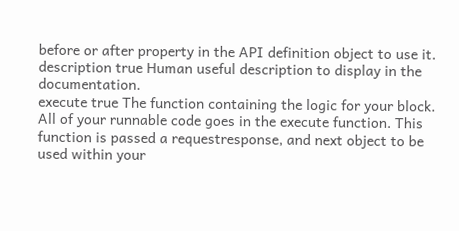before or after property in the API definition object to use it.
description true Human useful description to display in the documentation.
execute true The function containing the logic for your block. All of your runnable code goes in the execute function. This function is passed a requestresponse, and next object to be used within your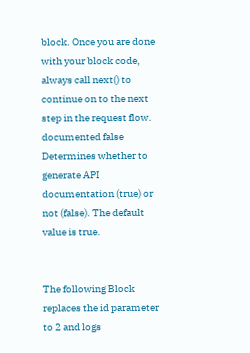block. Once you are done with your block code, always call next() to continue on to the next step in the request flow.
documented false Determines whether to generate API documentation (true) or not (false). The default value is true.


The following Block replaces the id parameter to 2 and logs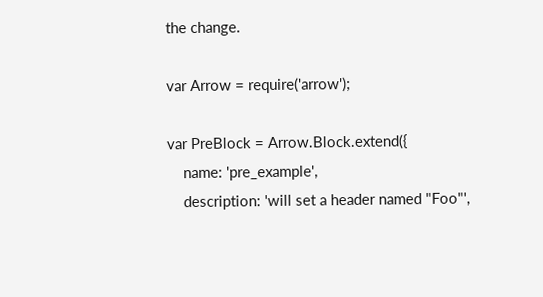the change.

var Arrow = require('arrow');

var PreBlock = Arrow.Block.extend({
    name: 'pre_example',
    description: 'will set a header named "Foo"',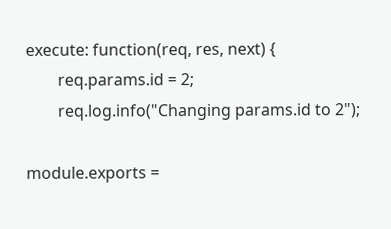execute: function(req, res, next) {
        req.params.id = 2;
        req.log.info("Changing params.id to 2");

module.exports =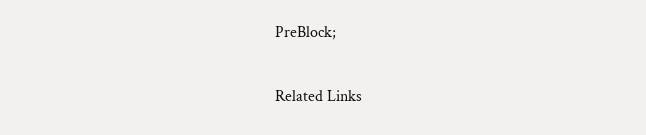PreBlock;

Related Links